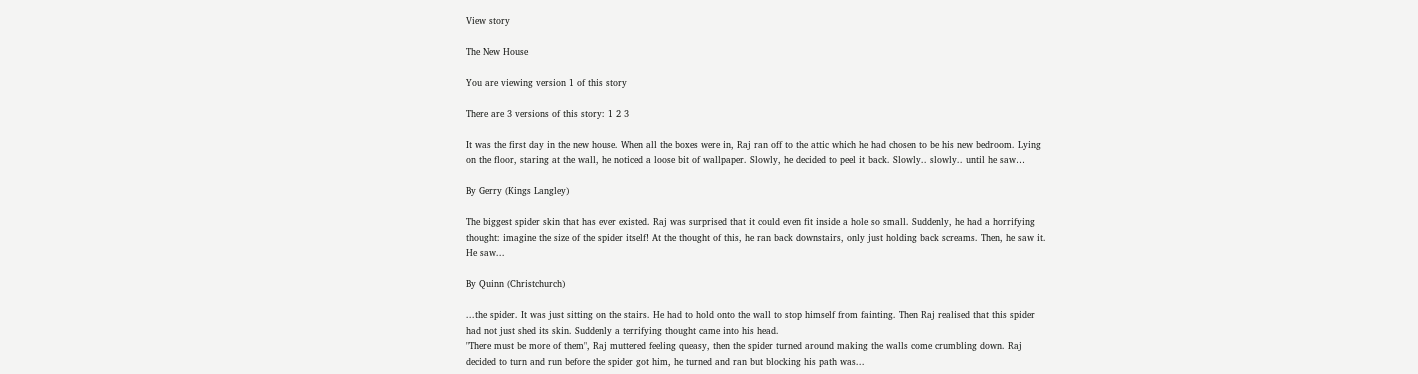View story

The New House

You are viewing version 1 of this story

There are 3 versions of this story: 1 2 3

It was the first day in the new house. When all the boxes were in, Raj ran off to the attic which he had chosen to be his new bedroom. Lying on the floor, staring at the wall, he noticed a loose bit of wallpaper. Slowly, he decided to peel it back. Slowly.. slowly.. until he saw…

By Gerry (Kings Langley)

The biggest spider skin that has ever existed. Raj was surprised that it could even fit inside a hole so small. Suddenly, he had a horrifying thought: imagine the size of the spider itself! At the thought of this, he ran back downstairs, only just holding back screams. Then, he saw it. He saw...

By Quinn (Christchurch)

...the spider. It was just sitting on the stairs. He had to hold onto the wall to stop himself from fainting. Then Raj realised that this spider had not just shed its skin. Suddenly a terrifying thought came into his head.
"There must be more of them", Raj muttered feeling queasy, then the spider turned around making the walls come crumbling down. Raj decided to turn and run before the spider got him, he turned and ran but blocking his path was...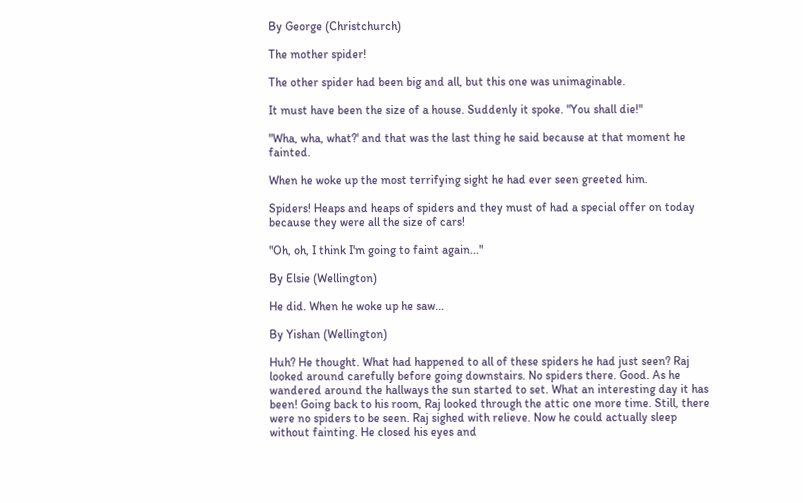By George (Christchurch)

The mother spider!

The other spider had been big and all, but this one was unimaginable.

It must have been the size of a house. Suddenly it spoke. "You shall die!"

"Wha, wha, what?' and that was the last thing he said because at that moment he fainted.

When he woke up the most terrifying sight he had ever seen greeted him.

Spiders! Heaps and heaps of spiders and they must of had a special offer on today because they were all the size of cars!

"Oh, oh, I think I'm going to faint again..."

By Elsie (Wellington)

He did. When he woke up he saw...

By Yishan (Wellington)

Huh? He thought. What had happened to all of these spiders he had just seen? Raj looked around carefully before going downstairs. No spiders there. Good. As he wandered around the hallways the sun started to set. What an interesting day it has been! Going back to his room, Raj looked through the attic one more time. Still, there were no spiders to be seen. Raj sighed with relieve. Now he could actually sleep without fainting. He closed his eyes and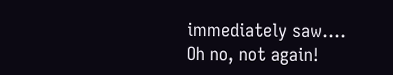immediately saw....
Oh no, not again!